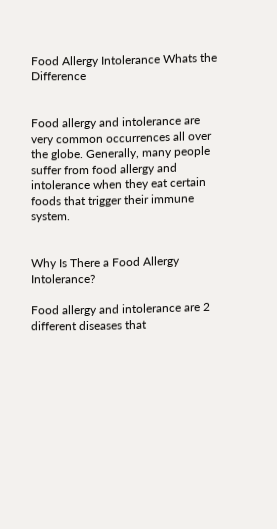Food Allergy Intolerance Whats the Difference


Food allergy and intolerance are very common occurrences all over the globe. Generally, many people suffer from food allergy and intolerance when they eat certain foods that trigger their immune system.


Why Is There a Food Allergy Intolerance?

Food allergy and intolerance are 2 different diseases that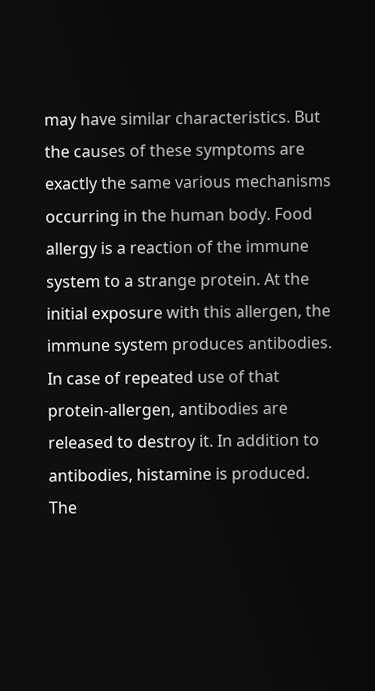may have similar characteristics. But the causes of these symptoms are exactly the same various mechanisms occurring in the human body. Food allergy is a reaction of the immune system to a strange protein. At the initial exposure with this allergen, the immune system produces antibodies. In case of repeated use of that protein-allergen, antibodies are released to destroy it. In addition to antibodies, histamine is produced. The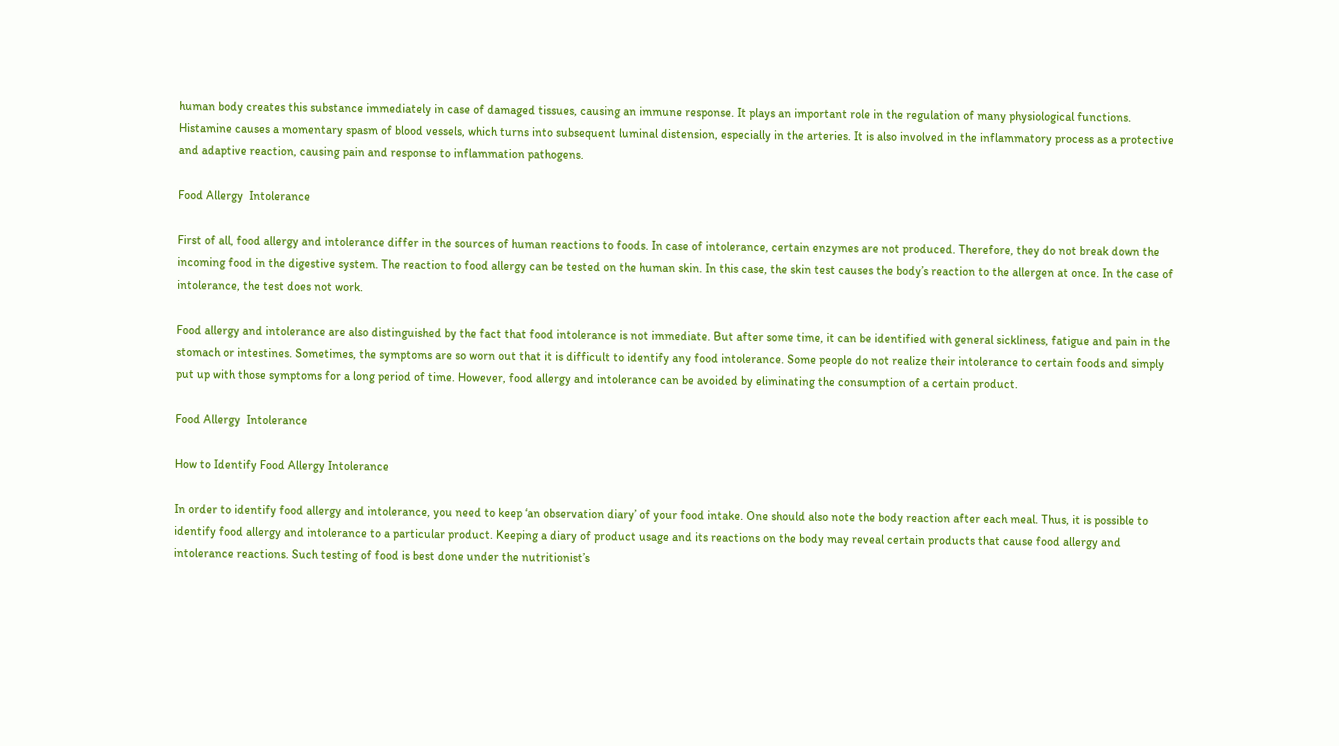human body creates this substance immediately in case of damaged tissues, causing an immune response. It plays an important role in the regulation of many physiological functions. Histamine causes a momentary spasm of blood vessels, which turns into subsequent luminal distension, especially in the arteries. It is also involved in the inflammatory process as a protective and adaptive reaction, causing pain and response to inflammation pathogens.

Food Allergy  Intolerance

First of all, food allergy and intolerance differ in the sources of human reactions to foods. In case of intolerance, certain enzymes are not produced. Therefore, they do not break down the incoming food in the digestive system. The reaction to food allergy can be tested on the human skin. In this case, the skin test causes the body’s reaction to the allergen at once. In the case of intolerance, the test does not work.

Food allergy and intolerance are also distinguished by the fact that food intolerance is not immediate. But after some time, it can be identified with general sickliness, fatigue and pain in the stomach or intestines. Sometimes, the symptoms are so worn out that it is difficult to identify any food intolerance. Some people do not realize their intolerance to certain foods and simply put up with those symptoms for a long period of time. However, food allergy and intolerance can be avoided by eliminating the consumption of a certain product.

Food Allergy  Intolerance

How to Identify Food Allergy Intolerance

In order to identify food allergy and intolerance, you need to keep ‘an observation diary’ of your food intake. One should also note the body reaction after each meal. Thus, it is possible to identify food allergy and intolerance to a particular product. Keeping a diary of product usage and its reactions on the body may reveal certain products that cause food allergy and intolerance reactions. Such testing of food is best done under the nutritionist’s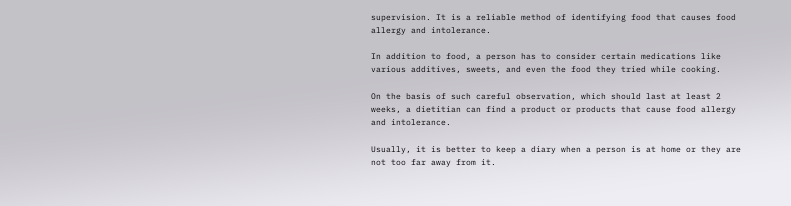supervision. It is a reliable method of identifying food that causes food allergy and intolerance.

In addition to food, a person has to consider certain medications like various additives, sweets, and even the food they tried while cooking.

On the basis of such careful observation, which should last at least 2 weeks, a dietitian can find a product or products that cause food allergy and intolerance.

Usually, it is better to keep a diary when a person is at home or they are not too far away from it.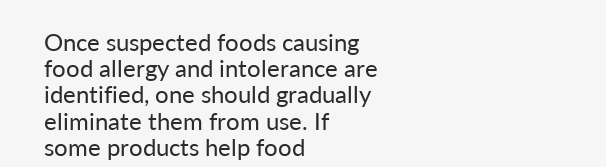Once suspected foods causing food allergy and intolerance are identified, one should gradually eliminate them from use. If some products help food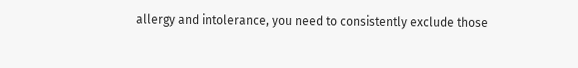allergy and intolerance, you need to consistently exclude those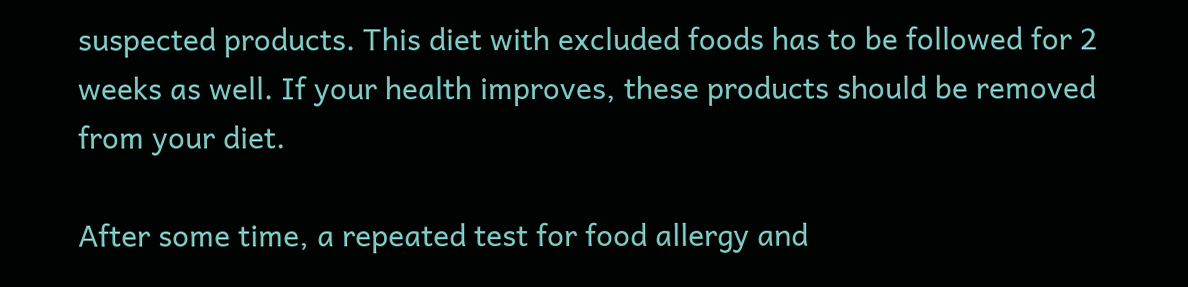suspected products. This diet with excluded foods has to be followed for 2 weeks as well. If your health improves, these products should be removed from your diet.

After some time, a repeated test for food allergy and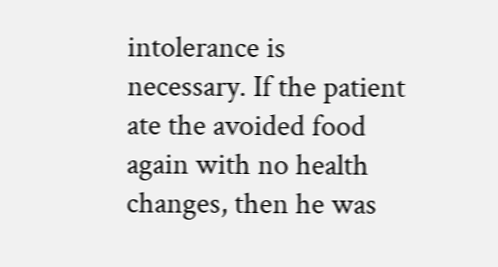intolerance is necessary. If the patient ate the avoided food again with no health changes, then he was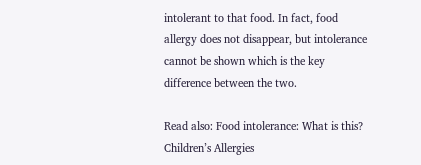intolerant to that food. In fact, food allergy does not disappear, but intolerance cannot be shown which is the key difference between the two.

Read also: Food intolerance: What is this? Children’s Allergies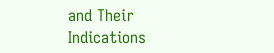and Their Indications